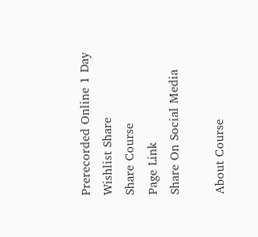Prerecorded Online 1 Day
Wishlist Share
Share Course
Page Link
Share On Social Media

About Course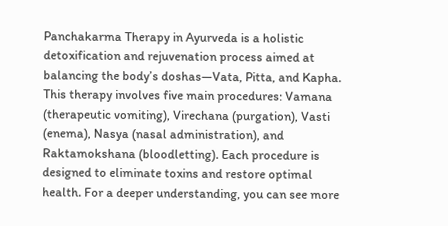Panchakarma Therapy in Ayurveda is a holistic detoxification and rejuvenation process aimed at balancing the body’s doshas—Vata, Pitta, and Kapha. This therapy involves five main procedures: Vamana (therapeutic vomiting), Virechana (purgation), Vasti (enema), Nasya (nasal administration), and Raktamokshana (bloodletting). Each procedure is designed to eliminate toxins and restore optimal health. For a deeper understanding, you can see more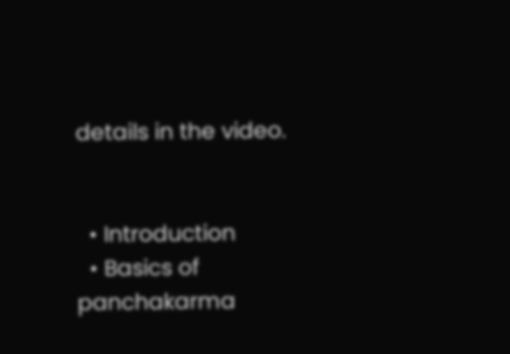details in the video.


  • Introduction
  • Basics of panchakarma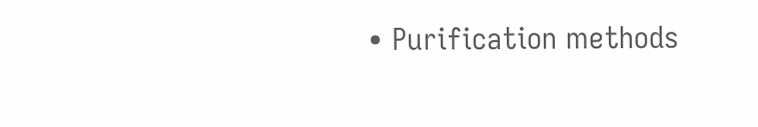• Purification methods